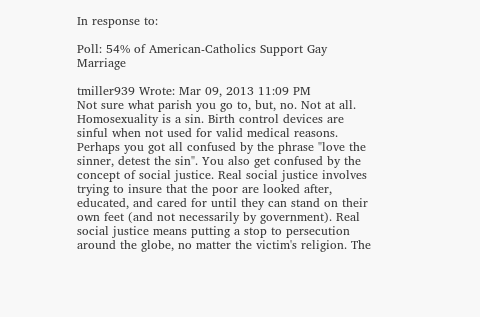In response to:

Poll: 54% of American-Catholics Support Gay Marriage

tmiller939 Wrote: Mar 09, 2013 11:09 PM
Not sure what parish you go to, but, no. Not at all. Homosexuality is a sin. Birth control devices are sinful when not used for valid medical reasons. Perhaps you got all confused by the phrase "love the sinner, detest the sin". You also get confused by the concept of social justice. Real social justice involves trying to insure that the poor are looked after, educated, and cared for until they can stand on their own feet (and not necessarily by government). Real social justice means putting a stop to persecution around the globe, no matter the victim's religion. The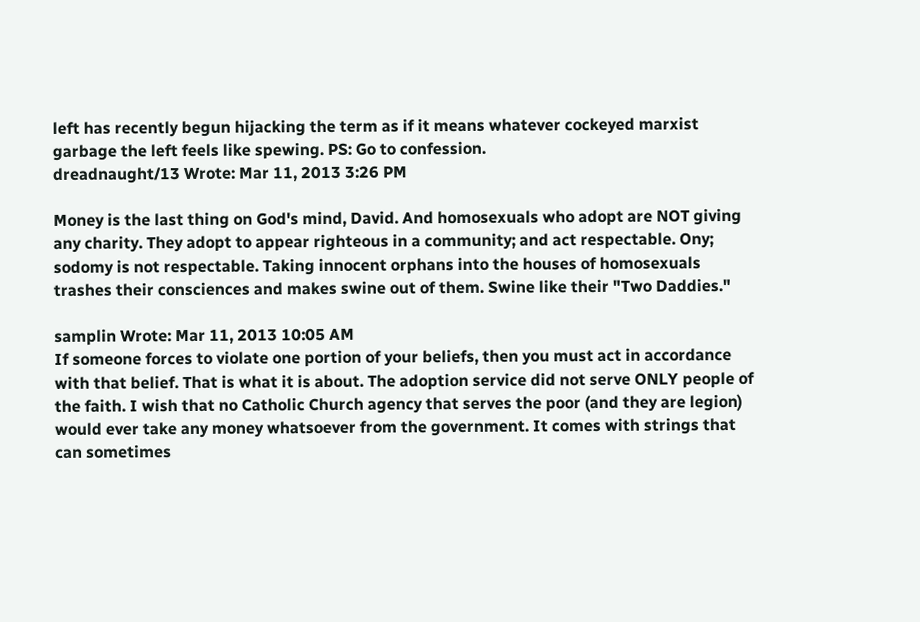left has recently begun hijacking the term as if it means whatever cockeyed marxist garbage the left feels like spewing. PS: Go to confession.
dreadnaught/13 Wrote: Mar 11, 2013 3:26 PM

Money is the last thing on God's mind, David. And homosexuals who adopt are NOT giving any charity. They adopt to appear righteous in a community; and act respectable. Ony; sodomy is not respectable. Taking innocent orphans into the houses of homosexuals trashes their consciences and makes swine out of them. Swine like their "Two Daddies."

samplin Wrote: Mar 11, 2013 10:05 AM
If someone forces to violate one portion of your beliefs, then you must act in accordance with that belief. That is what it is about. The adoption service did not serve ONLY people of the faith. I wish that no Catholic Church agency that serves the poor (and they are legion) would ever take any money whatsoever from the government. It comes with strings that can sometimes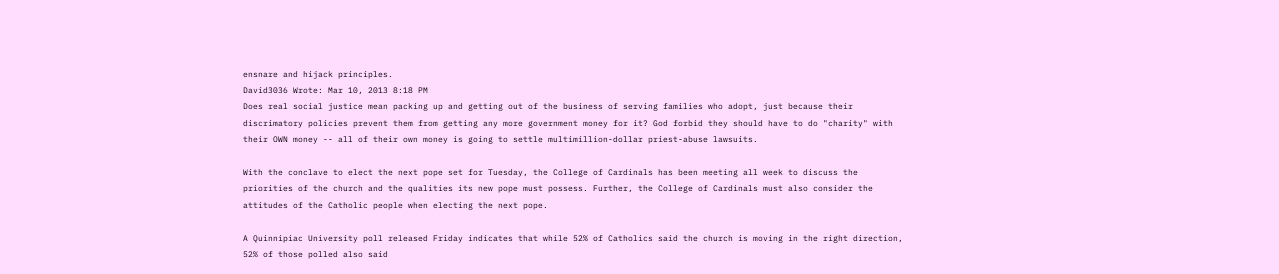ensnare and hijack principles.
David3036 Wrote: Mar 10, 2013 8:18 PM
Does real social justice mean packing up and getting out of the business of serving families who adopt, just because their discrimatory policies prevent them from getting any more government money for it? God forbid they should have to do "charity" with their OWN money -- all of their own money is going to settle multimillion-dollar priest-abuse lawsuits.

With the conclave to elect the next pope set for Tuesday, the College of Cardinals has been meeting all week to discuss the priorities of the church and the qualities its new pope must possess. Further, the College of Cardinals must also consider the attitudes of the Catholic people when electing the next pope.

A Quinnipiac University poll released Friday indicates that while 52% of Catholics said the church is moving in the right direction, 52% of those polled also said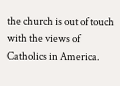the church is out of touch with the views of Catholics in America.